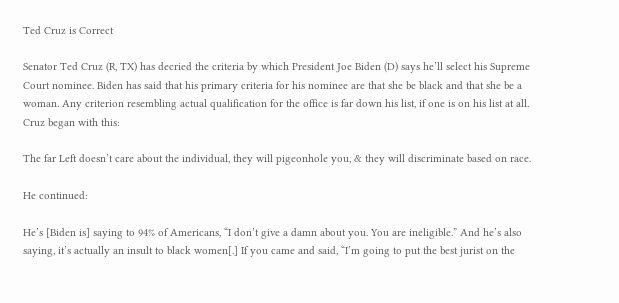Ted Cruz is Correct

Senator Ted Cruz (R, TX) has decried the criteria by which President Joe Biden (D) says he’ll select his Supreme Court nominee. Biden has said that his primary criteria for his nominee are that she be black and that she be a woman. Any criterion resembling actual qualification for the office is far down his list, if one is on his list at all. Cruz began with this:

The far Left doesn’t care about the individual, they will pigeonhole you, & they will discriminate based on race.

He continued:

He’s [Biden is] saying to 94% of Americans, “I don’t give a damn about you. You are ineligible.” And he’s also saying, it’s actually an insult to black women[.] If you came and said, “I’m going to put the best jurist on the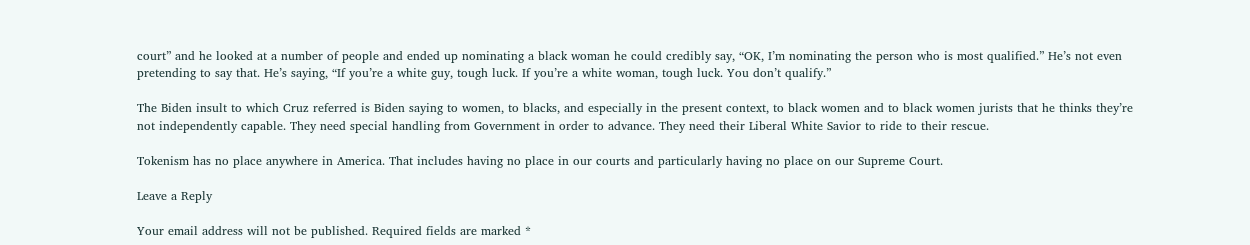court” and he looked at a number of people and ended up nominating a black woman he could credibly say, “OK, I’m nominating the person who is most qualified.” He’s not even pretending to say that. He’s saying, “If you’re a white guy, tough luck. If you’re a white woman, tough luck. You don’t qualify.”

The Biden insult to which Cruz referred is Biden saying to women, to blacks, and especially in the present context, to black women and to black women jurists that he thinks they’re not independently capable. They need special handling from Government in order to advance. They need their Liberal White Savior to ride to their rescue.

Tokenism has no place anywhere in America. That includes having no place in our courts and particularly having no place on our Supreme Court.

Leave a Reply

Your email address will not be published. Required fields are marked *